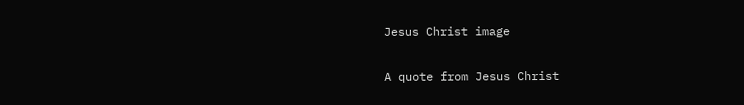Jesus Christ image

A quote from Jesus Christ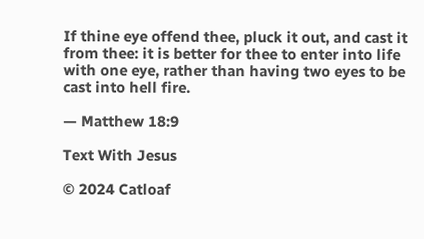If thine eye offend thee, pluck it out, and cast it from thee: it is better for thee to enter into life with one eye, rather than having two eyes to be cast into hell fire.

— Matthew 18:9

Text With Jesus

© 2024 Catloaf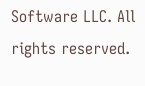Software LLC. All rights reserved.